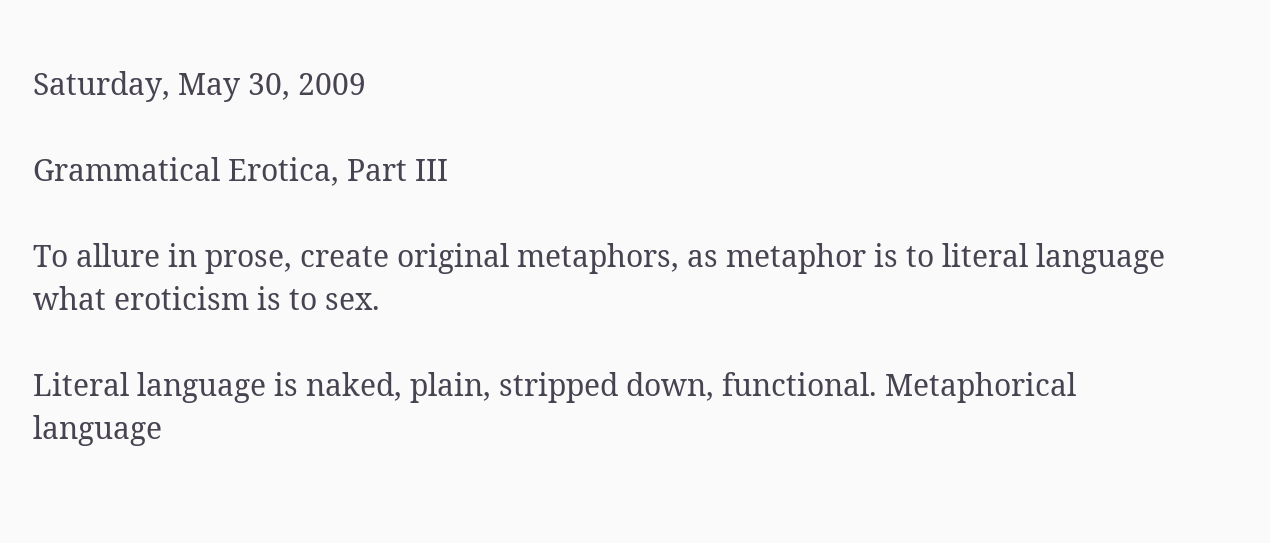Saturday, May 30, 2009

Grammatical Erotica, Part III

To allure in prose, create original metaphors, as metaphor is to literal language what eroticism is to sex.

Literal language is naked, plain, stripped down, functional. Metaphorical language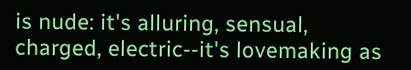is nude: it's alluring, sensual, charged, electric--it's lovemaking as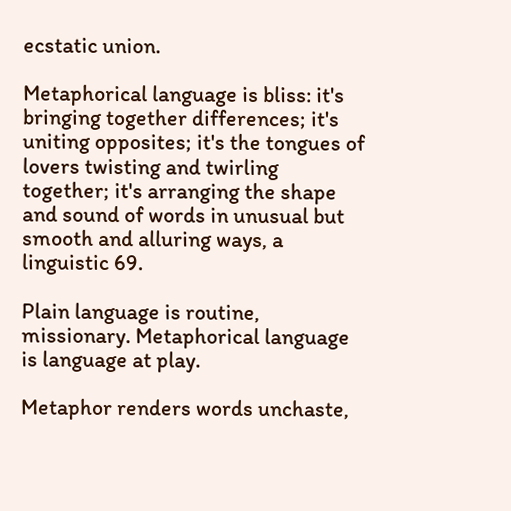ecstatic union.

Metaphorical language is bliss: it's bringing together differences; it's uniting opposites; it's the tongues of lovers twisting and twirling together; it's arranging the shape and sound of words in unusual but smooth and alluring ways, a linguistic 69.

Plain language is routine, missionary. Metaphorical language is language at play.

Metaphor renders words unchaste,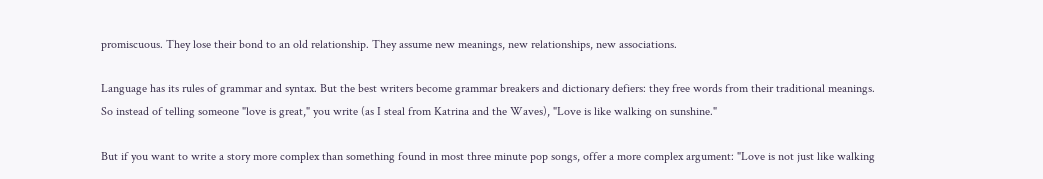promiscuous. They lose their bond to an old relationship. They assume new meanings, new relationships, new associations.

Language has its rules of grammar and syntax. But the best writers become grammar breakers and dictionary defiers: they free words from their traditional meanings. So instead of telling someone "love is great," you write (as I steal from Katrina and the Waves), "Love is like walking on sunshine."

But if you want to write a story more complex than something found in most three minute pop songs, offer a more complex argument: "Love is not just like walking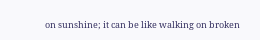on sunshine; it can be like walking on broken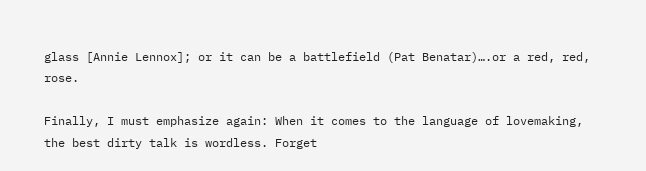glass [Annie Lennox]; or it can be a battlefield (Pat Benatar)….or a red, red, rose.

Finally, I must emphasize again: When it comes to the language of lovemaking, the best dirty talk is wordless. Forget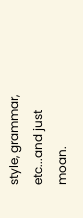style, grammar, etc...and just moan.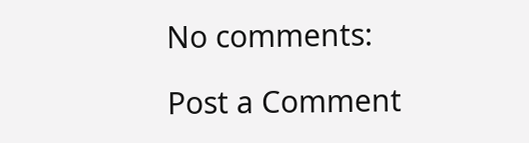No comments:

Post a Comment